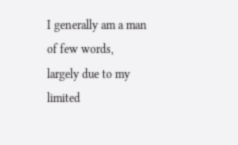I generally am a man of few words, largely due to my limited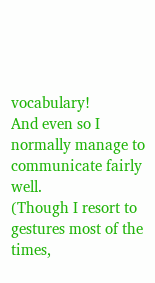vocabulary!
And even so I normally manage to communicate fairly well.
(Though I resort to gestures most of the times,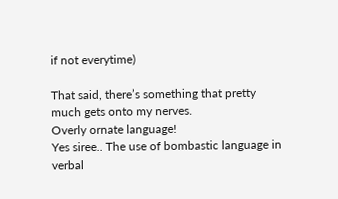if not everytime)

That said, there’s something that pretty much gets onto my nerves.
Overly ornate language!
Yes siree.. The use of bombastic language in verbal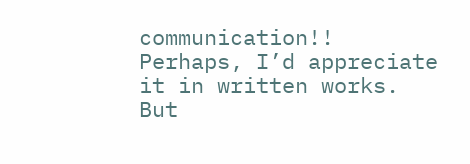communication!!
Perhaps, I’d appreciate it in written works. But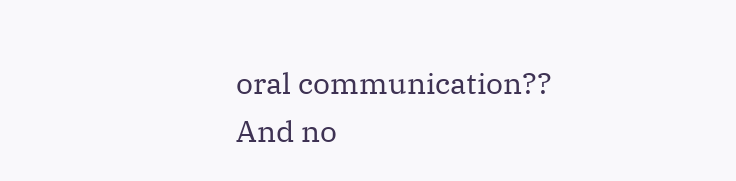oral communication??
And no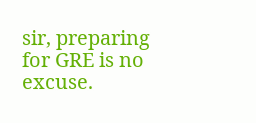sir, preparing for GRE is no excuse.